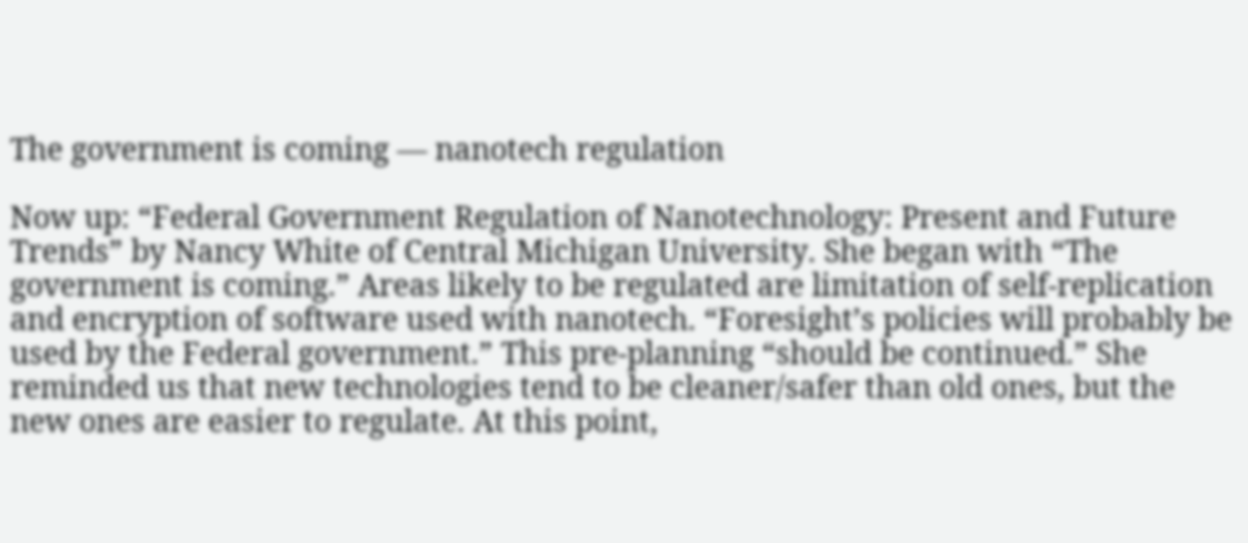The government is coming — nanotech regulation

Now up: “Federal Government Regulation of Nanotechnology: Present and Future Trends” by Nancy White of Central Michigan University. She began with “The government is coming.” Areas likely to be regulated are limitation of self-replication and encryption of software used with nanotech. “Foresight’s policies will probably be used by the Federal government.” This pre-planning “should be continued.” She reminded us that new technologies tend to be cleaner/safer than old ones, but the new ones are easier to regulate. At this point,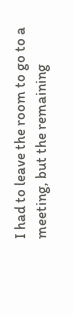I had to leave the room to go to a meeting, but the remaining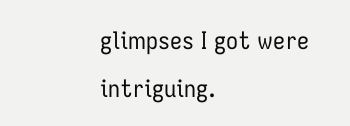glimpses I got were intriguing.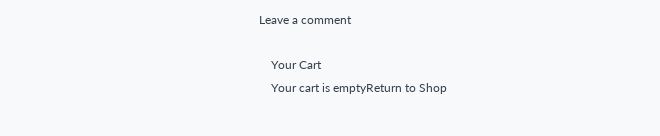Leave a comment

    Your Cart
    Your cart is emptyReturn to Shop